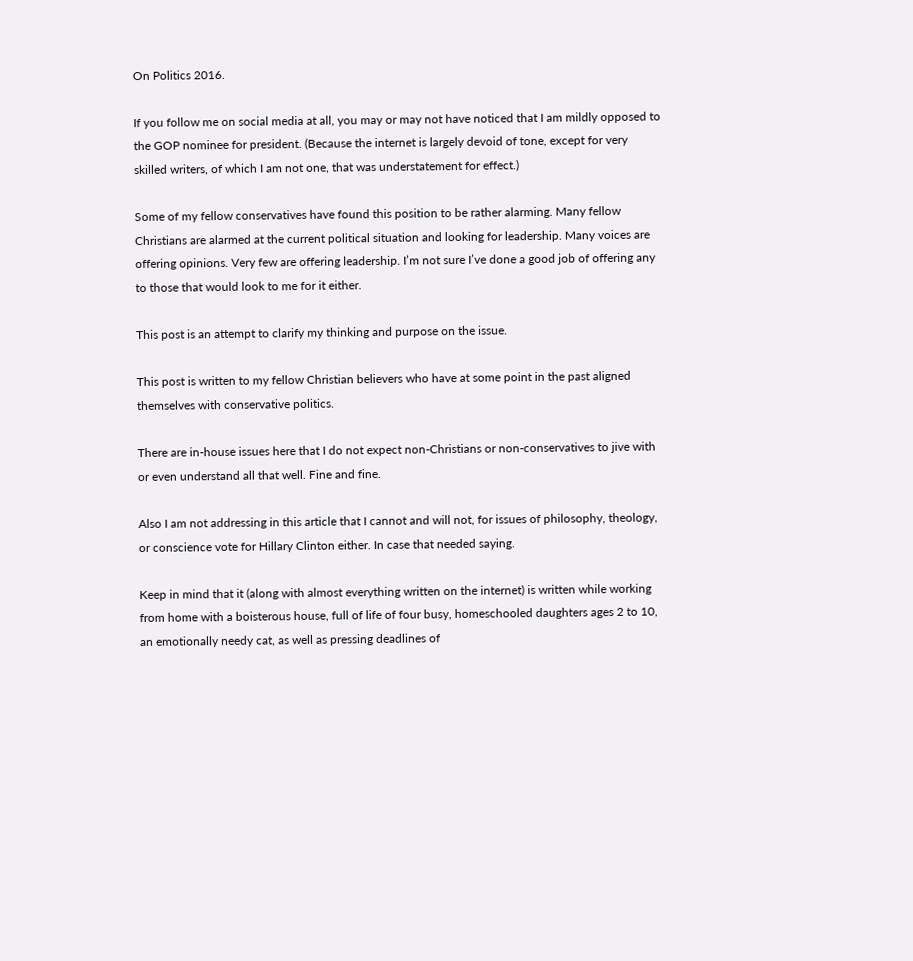On Politics 2016.

If you follow me on social media at all, you may or may not have noticed that I am mildly opposed to the GOP nominee for president. (Because the internet is largely devoid of tone, except for very skilled writers, of which I am not one, that was understatement for effect.)

Some of my fellow conservatives have found this position to be rather alarming. Many fellow Christians are alarmed at the current political situation and looking for leadership. Many voices are offering opinions. Very few are offering leadership. I’m not sure I’ve done a good job of offering any to those that would look to me for it either.

This post is an attempt to clarify my thinking and purpose on the issue.

This post is written to my fellow Christian believers who have at some point in the past aligned themselves with conservative politics.

There are in-house issues here that I do not expect non-Christians or non-conservatives to jive with or even understand all that well. Fine and fine.

Also I am not addressing in this article that I cannot and will not, for issues of philosophy, theology, or conscience vote for Hillary Clinton either. In case that needed saying.

Keep in mind that it (along with almost everything written on the internet) is written while working from home with a boisterous house, full of life of four busy, homeschooled daughters ages 2 to 10, an emotionally needy cat, as well as pressing deadlines of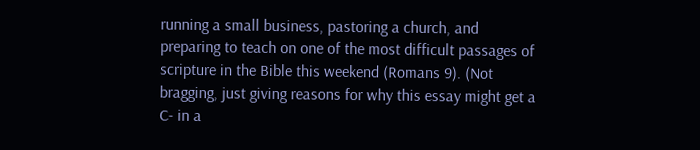running a small business, pastoring a church, and preparing to teach on one of the most difficult passages of scripture in the Bible this weekend (Romans 9). (Not bragging, just giving reasons for why this essay might get a C- in a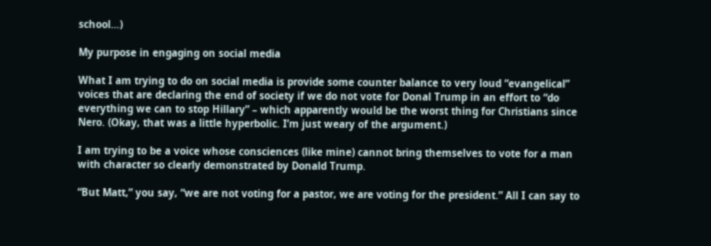school…)

My purpose in engaging on social media

What I am trying to do on social media is provide some counter balance to very loud “evangelical” voices that are declaring the end of society if we do not vote for Donal Trump in an effort to “do everything we can to stop Hillary” – which apparently would be the worst thing for Christians since Nero. (Okay, that was a little hyperbolic. I’m just weary of the argument.)

I am trying to be a voice whose consciences (like mine) cannot bring themselves to vote for a man with character so clearly demonstrated by Donald Trump.

“But Matt,” you say, “we are not voting for a pastor, we are voting for the president.” All I can say to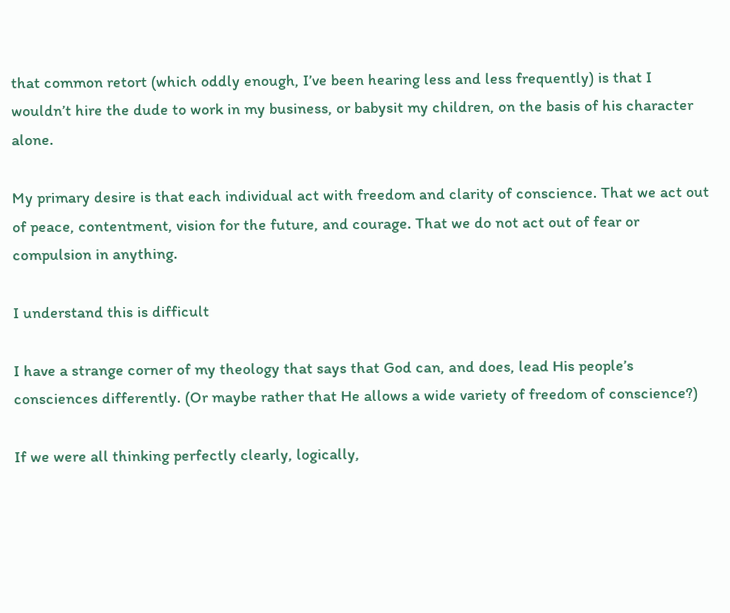that common retort (which oddly enough, I’ve been hearing less and less frequently) is that I wouldn’t hire the dude to work in my business, or babysit my children, on the basis of his character alone.

My primary desire is that each individual act with freedom and clarity of conscience. That we act out of peace, contentment, vision for the future, and courage. That we do not act out of fear or compulsion in anything.

I understand this is difficult

I have a strange corner of my theology that says that God can, and does, lead His people’s consciences differently. (Or maybe rather that He allows a wide variety of freedom of conscience?)

If we were all thinking perfectly clearly, logically,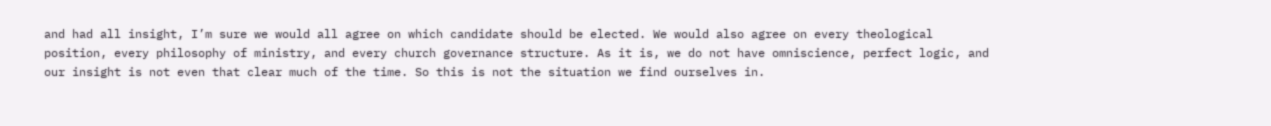and had all insight, I’m sure we would all agree on which candidate should be elected. We would also agree on every theological position, every philosophy of ministry, and every church governance structure. As it is, we do not have omniscience, perfect logic, and our insight is not even that clear much of the time. So this is not the situation we find ourselves in.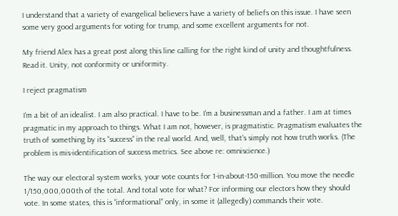I understand that a variety of evangelical believers have a variety of beliefs on this issue. I have seen some very good arguments for voting for trump, and some excellent arguments for not.

My friend Alex has a great post along this line calling for the right kind of unity and thoughtfulness. Read it. Unity, not conformity or uniformity.

I reject pragmatism

I’m a bit of an idealist. I am also practical. I have to be. I’m a businessman and a father. I am at times pragmatic in my approach to things. What I am not, however, is pragmatistic. Pragmatism evaluates the truth of something by its “success” in the real world. And, well, that’s simply not how truth works. (The problem is mis-identification of success metrics. See above re: omniscience.)

The way our electoral system works, your vote counts for 1-in-about-150-million. You move the needle 1/150,000,000th of the total. And total vote for what? For informing our electors how they should vote. In some states, this is “informational” only, in some it (allegedly) commands their vote.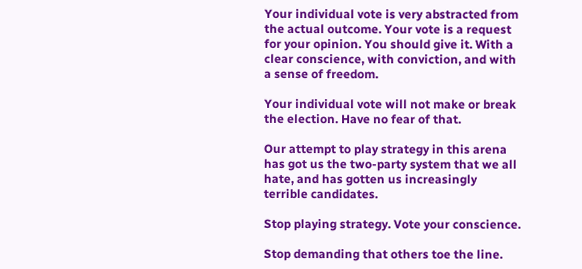Your individual vote is very abstracted from the actual outcome. Your vote is a request for your opinion. You should give it. With a clear conscience, with conviction, and with a sense of freedom.

Your individual vote will not make or break the election. Have no fear of that.

Our attempt to play strategy in this arena has got us the two-party system that we all hate, and has gotten us increasingly terrible candidates.

Stop playing strategy. Vote your conscience.

Stop demanding that others toe the line.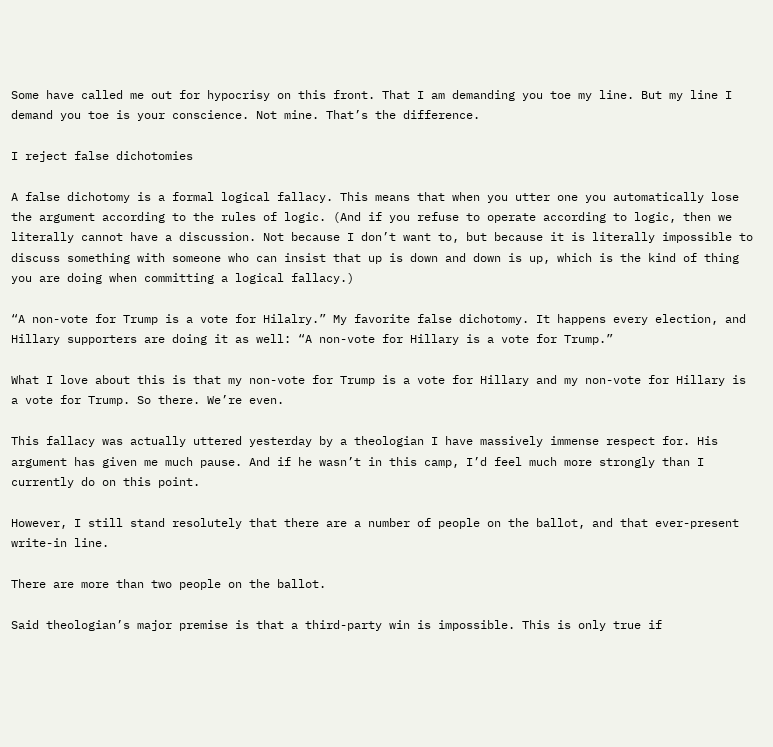Some have called me out for hypocrisy on this front. That I am demanding you toe my line. But my line I demand you toe is your conscience. Not mine. That’s the difference.

I reject false dichotomies

A false dichotomy is a formal logical fallacy. This means that when you utter one you automatically lose the argument according to the rules of logic. (And if you refuse to operate according to logic, then we literally cannot have a discussion. Not because I don’t want to, but because it is literally impossible to discuss something with someone who can insist that up is down and down is up, which is the kind of thing you are doing when committing a logical fallacy.)

“A non-vote for Trump is a vote for Hilalry.” My favorite false dichotomy. It happens every election, and Hillary supporters are doing it as well: “A non-vote for Hillary is a vote for Trump.”

What I love about this is that my non-vote for Trump is a vote for Hillary and my non-vote for Hillary is a vote for Trump. So there. We’re even.

This fallacy was actually uttered yesterday by a theologian I have massively immense respect for. His argument has given me much pause. And if he wasn’t in this camp, I’d feel much more strongly than I currently do on this point.

However, I still stand resolutely that there are a number of people on the ballot, and that ever-present write-in line.

There are more than two people on the ballot.

Said theologian’s major premise is that a third-party win is impossible. This is only true if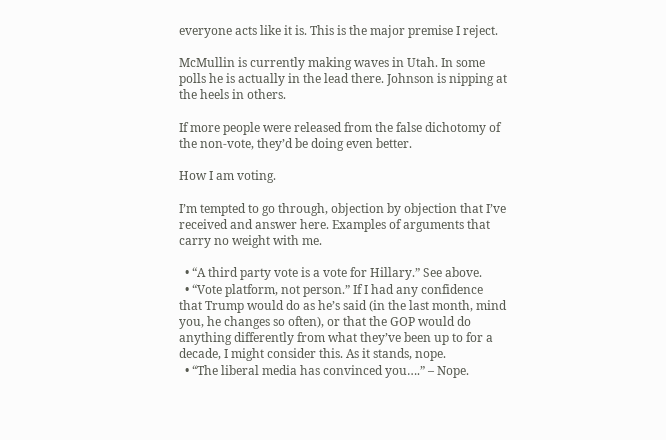everyone acts like it is. This is the major premise I reject.

McMullin is currently making waves in Utah. In some polls he is actually in the lead there. Johnson is nipping at the heels in others.

If more people were released from the false dichotomy of the non-vote, they’d be doing even better.

How I am voting.

I’m tempted to go through, objection by objection that I’ve received and answer here. Examples of arguments that carry no weight with me.

  • “A third party vote is a vote for Hillary.” See above.
  • “Vote platform, not person.” If I had any confidence that Trump would do as he’s said (in the last month, mind you, he changes so often), or that the GOP would do anything differently from what they’ve been up to for a decade, I might consider this. As it stands, nope.
  • “The liberal media has convinced you….” – Nope.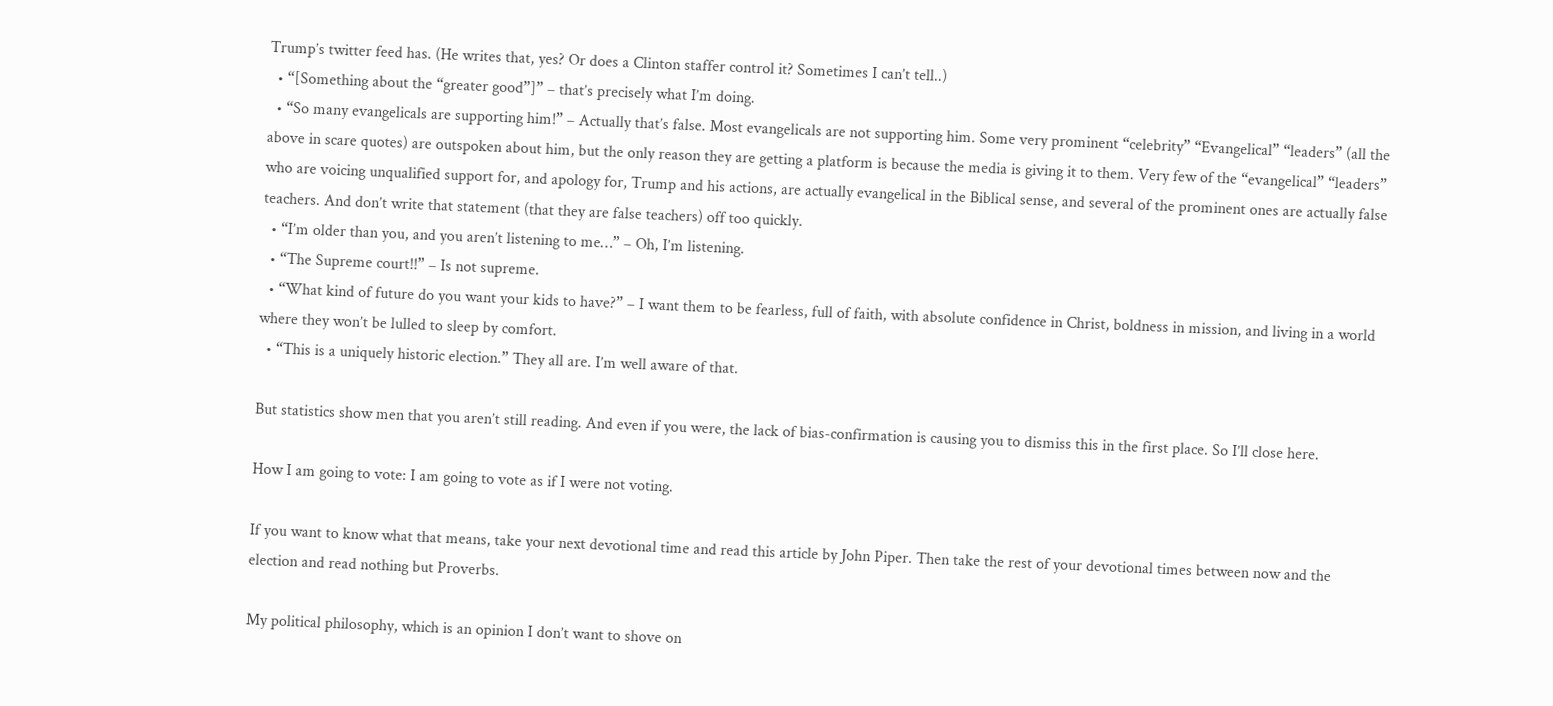Trump’s twitter feed has. (He writes that, yes? Or does a Clinton staffer control it? Sometimes I can’t tell..)
  • “[Something about the “greater good”]” – that’s precisely what I’m doing.
  • “So many evangelicals are supporting him!” – Actually that’s false. Most evangelicals are not supporting him. Some very prominent “celebrity” “Evangelical” “leaders” (all the above in scare quotes) are outspoken about him, but the only reason they are getting a platform is because the media is giving it to them. Very few of the “evangelical” “leaders” who are voicing unqualified support for, and apology for, Trump and his actions, are actually evangelical in the Biblical sense, and several of the prominent ones are actually false teachers. And don’t write that statement (that they are false teachers) off too quickly.
  • “I’m older than you, and you aren’t listening to me…” – Oh, I’m listening.
  • “The Supreme court!!” – Is not supreme.
  • “What kind of future do you want your kids to have?” – I want them to be fearless, full of faith, with absolute confidence in Christ, boldness in mission, and living in a world where they won’t be lulled to sleep by comfort.
  • “This is a uniquely historic election.” They all are. I’m well aware of that.

But statistics show men that you aren’t still reading. And even if you were, the lack of bias-confirmation is causing you to dismiss this in the first place. So I’ll close here.

How I am going to vote: I am going to vote as if I were not voting.

If you want to know what that means, take your next devotional time and read this article by John Piper. Then take the rest of your devotional times between now and the election and read nothing but Proverbs.

My political philosophy, which is an opinion I don’t want to shove on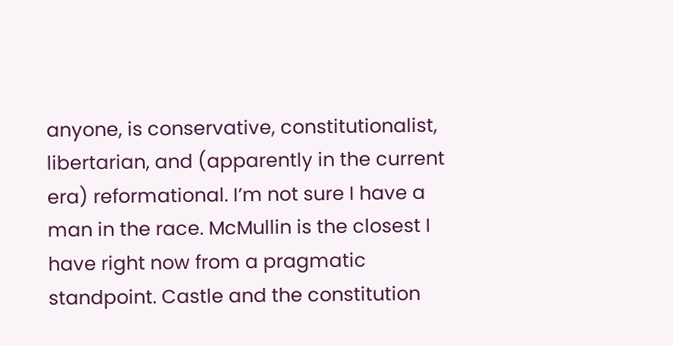anyone, is conservative, constitutionalist, libertarian, and (apparently in the current era) reformational. I’m not sure I have a man in the race. McMullin is the closest I have right now from a pragmatic standpoint. Castle and the constitution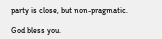party is close, but non-pragmatic.

God bless you.